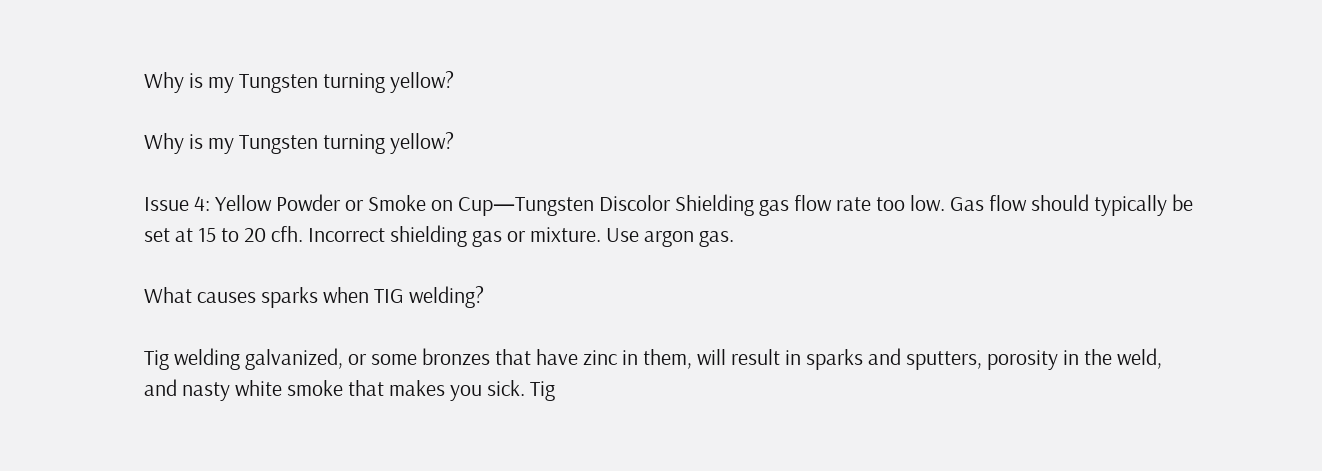Why is my Tungsten turning yellow?

Why is my Tungsten turning yellow?

Issue 4: Yellow Powder or Smoke on Cup—Tungsten Discolor Shielding gas flow rate too low. Gas flow should typically be set at 15 to 20 cfh. Incorrect shielding gas or mixture. Use argon gas.

What causes sparks when TIG welding?

Tig welding galvanized, or some bronzes that have zinc in them, will result in sparks and sputters, porosity in the weld, and nasty white smoke that makes you sick. Tig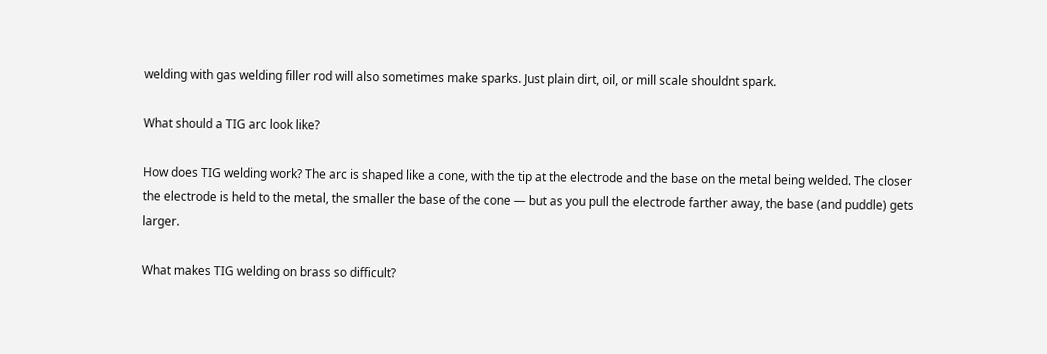welding with gas welding filler rod will also sometimes make sparks. Just plain dirt, oil, or mill scale shouldnt spark.

What should a TIG arc look like?

How does TIG welding work? The arc is shaped like a cone, with the tip at the electrode and the base on the metal being welded. The closer the electrode is held to the metal, the smaller the base of the cone — but as you pull the electrode farther away, the base (and puddle) gets larger.

What makes TIG welding on brass so difficult?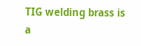TIG welding brass is a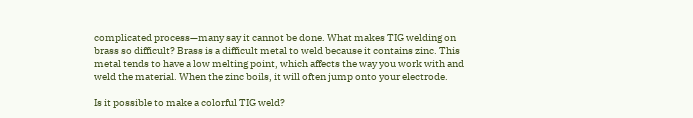complicated process—many say it cannot be done. What makes TIG welding on brass so difficult? Brass is a difficult metal to weld because it contains zinc. This metal tends to have a low melting point, which affects the way you work with and weld the material. When the zinc boils, it will often jump onto your electrode.

Is it possible to make a colorful TIG weld?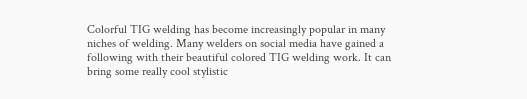Colorful TIG welding has become increasingly popular in many niches of welding. Many welders on social media have gained a following with their beautiful colored TIG welding work. It can bring some really cool stylistic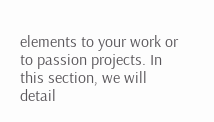elements to your work or to passion projects. In this section, we will detail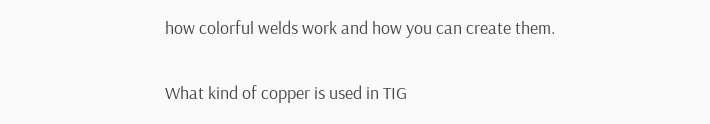how colorful welds work and how you can create them.

What kind of copper is used in TIG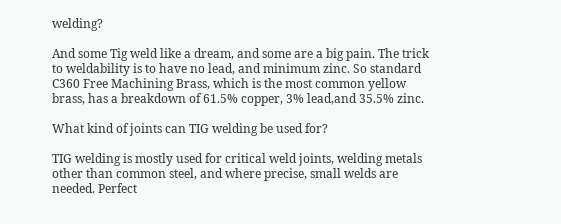welding?

And some Tig weld like a dream, and some are a big pain. The trick to weldability is to have no lead, and minimum zinc. So standard C360 Free Machining Brass, which is the most common yellow brass, has a breakdown of 61.5% copper, 3% lead,and 35.5% zinc.

What kind of joints can TIG welding be used for?

TIG welding is mostly used for critical weld joints, welding metals other than common steel, and where precise, small welds are needed. Perfect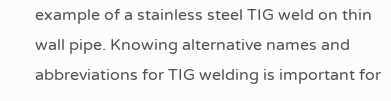example of a stainless steel TIG weld on thin wall pipe. Knowing alternative names and abbreviations for TIG welding is important for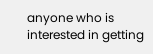anyone who is interested in getting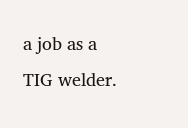a job as a TIG welder.